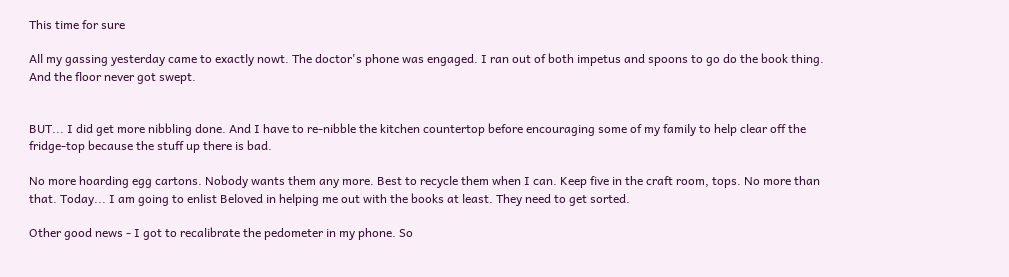This time for sure

All my gassing yesterday came to exactly nowt. The doctor's phone was engaged. I ran out of both impetus and spoons to go do the book thing. And the floor never got swept.


BUT... I did get more nibbling done. And I have to re-nibble the kitchen countertop before encouraging some of my family to help clear off the fridge-top because the stuff up there is bad.

No more hoarding egg cartons. Nobody wants them any more. Best to recycle them when I can. Keep five in the craft room, tops. No more than that. Today... I am going to enlist Beloved in helping me out with the books at least. They need to get sorted.

Other good news - I got to recalibrate the pedometer in my phone. So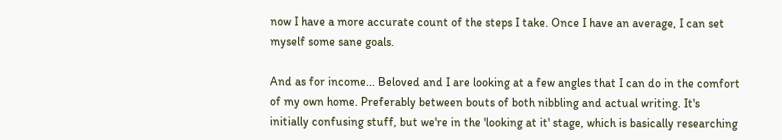now I have a more accurate count of the steps I take. Once I have an average, I can set myself some sane goals.

And as for income... Beloved and I are looking at a few angles that I can do in the comfort of my own home. Preferably between bouts of both nibbling and actual writing. It's initially confusing stuff, but we're in the 'looking at it' stage, which is basically researching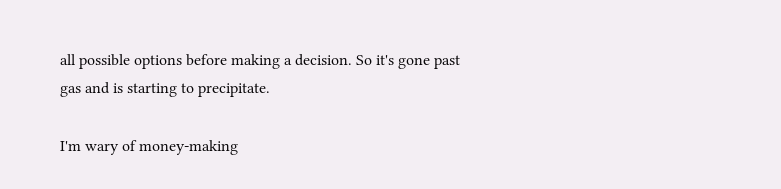all possible options before making a decision. So it's gone past gas and is starting to precipitate.

I'm wary of money-making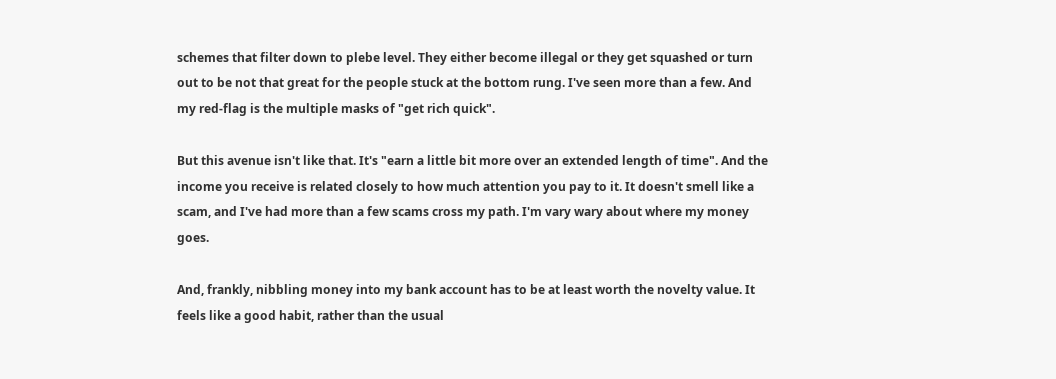schemes that filter down to plebe level. They either become illegal or they get squashed or turn out to be not that great for the people stuck at the bottom rung. I've seen more than a few. And my red-flag is the multiple masks of "get rich quick".

But this avenue isn't like that. It's "earn a little bit more over an extended length of time". And the income you receive is related closely to how much attention you pay to it. It doesn't smell like a scam, and I've had more than a few scams cross my path. I'm vary wary about where my money goes.

And, frankly, nibbling money into my bank account has to be at least worth the novelty value. It feels like a good habit, rather than the usual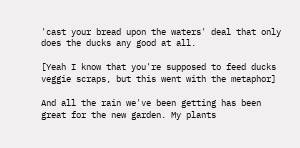'cast your bread upon the waters' deal that only does the ducks any good at all.

[Yeah I know that you're supposed to feed ducks veggie scraps, but this went with the metaphor]

And all the rain we've been getting has been great for the new garden. My plants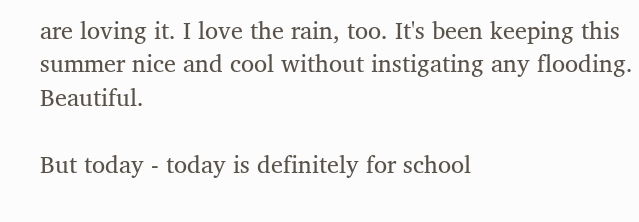are loving it. I love the rain, too. It's been keeping this summer nice and cool without instigating any flooding. Beautiful.

But today - today is definitely for school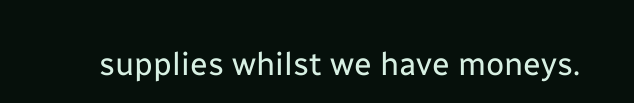supplies whilst we have moneys.